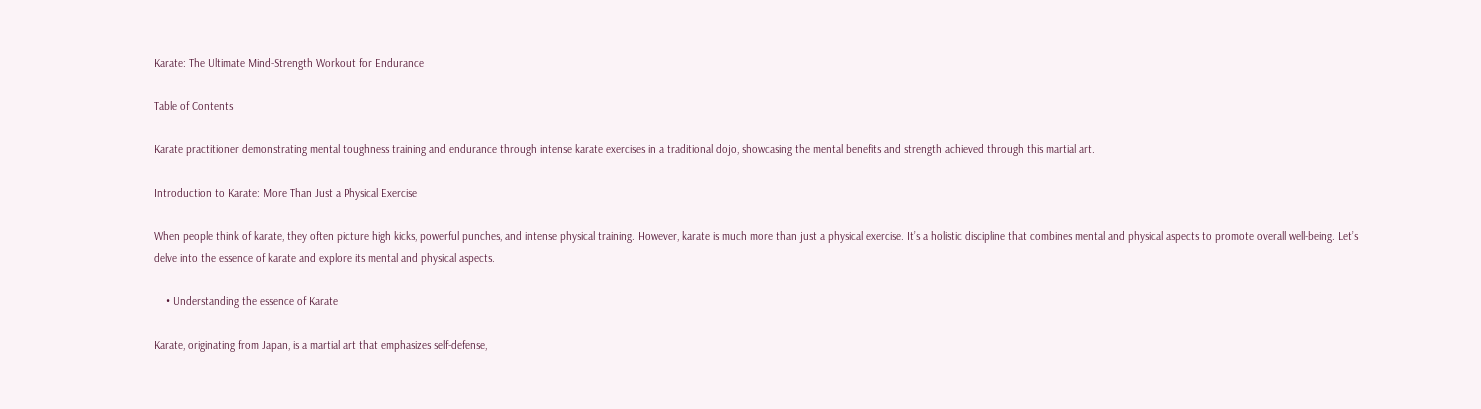Karate: The Ultimate Mind-Strength Workout for Endurance

Table of Contents

Karate practitioner demonstrating mental toughness training and endurance through intense karate exercises in a traditional dojo, showcasing the mental benefits and strength achieved through this martial art.

Introduction to Karate: More Than Just a Physical Exercise

When people think of karate, they often picture high kicks, powerful punches, and intense physical training. However, karate is much more than just a physical exercise. It’s a holistic discipline that combines mental and physical aspects to promote overall well-being. Let’s delve into the essence of karate and explore its mental and physical aspects.

    • Understanding the essence of Karate

Karate, originating from Japan, is a martial art that emphasizes self-defense,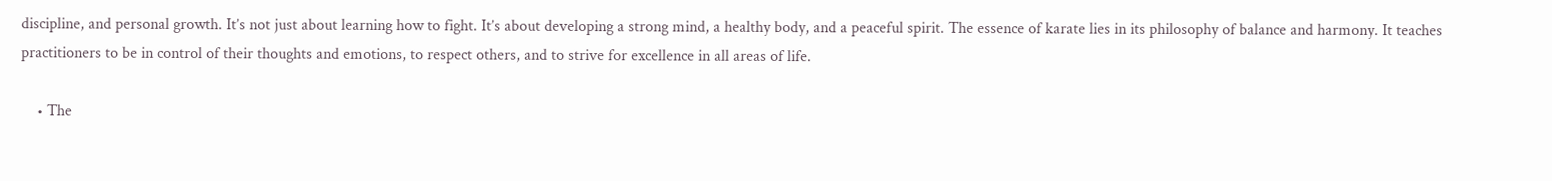discipline, and personal growth. It’s not just about learning how to fight. It’s about developing a strong mind, a healthy body, and a peaceful spirit. The essence of karate lies in its philosophy of balance and harmony. It teaches practitioners to be in control of their thoughts and emotions, to respect others, and to strive for excellence in all areas of life.

    • The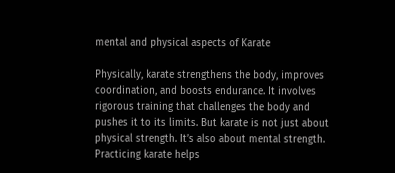mental and physical aspects of Karate

Physically, karate strengthens the body, improves coordination, and boosts endurance. It involves rigorous training that challenges the body and pushes it to its limits. But karate is not just about physical strength. It’s also about mental strength. Practicing karate helps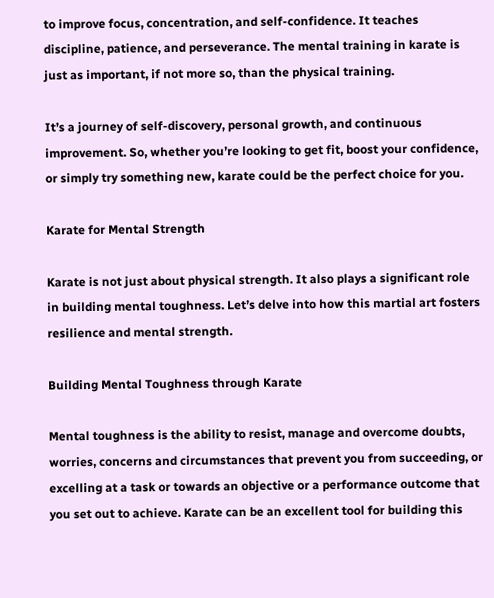to improve focus, concentration, and self-confidence. It teaches discipline, patience, and perseverance. The mental training in karate is just as important, if not more so, than the physical training.

It’s a journey of self-discovery, personal growth, and continuous improvement. So, whether you’re looking to get fit, boost your confidence, or simply try something new, karate could be the perfect choice for you.

Karate for Mental Strength

Karate is not just about physical strength. It also plays a significant role in building mental toughness. Let’s delve into how this martial art fosters resilience and mental strength.

Building Mental Toughness through Karate

Mental toughness is the ability to resist, manage and overcome doubts, worries, concerns and circumstances that prevent you from succeeding, or excelling at a task or towards an objective or a performance outcome that you set out to achieve. Karate can be an excellent tool for building this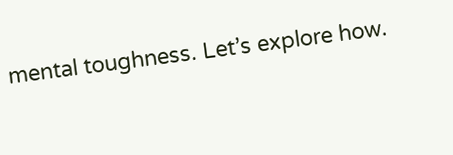mental toughness. Let’s explore how.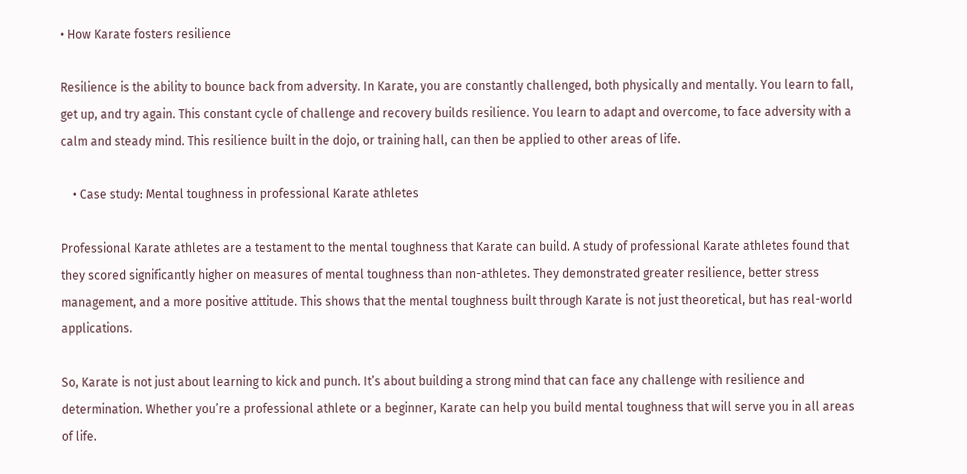• How Karate fosters resilience

Resilience is the ability to bounce back from adversity. In Karate, you are constantly challenged, both physically and mentally. You learn to fall, get up, and try again. This constant cycle of challenge and recovery builds resilience. You learn to adapt and overcome, to face adversity with a calm and steady mind. This resilience built in the dojo, or training hall, can then be applied to other areas of life.

    • Case study: Mental toughness in professional Karate athletes

Professional Karate athletes are a testament to the mental toughness that Karate can build. A study of professional Karate athletes found that they scored significantly higher on measures of mental toughness than non-athletes. They demonstrated greater resilience, better stress management, and a more positive attitude. This shows that the mental toughness built through Karate is not just theoretical, but has real-world applications.

So, Karate is not just about learning to kick and punch. It’s about building a strong mind that can face any challenge with resilience and determination. Whether you’re a professional athlete or a beginner, Karate can help you build mental toughness that will serve you in all areas of life.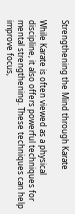Strengthening the Mind through Karate

While Karate is often viewed as a physical discipline, it also offers powerful techniques for mental strengthening. These techniques can help improve focus,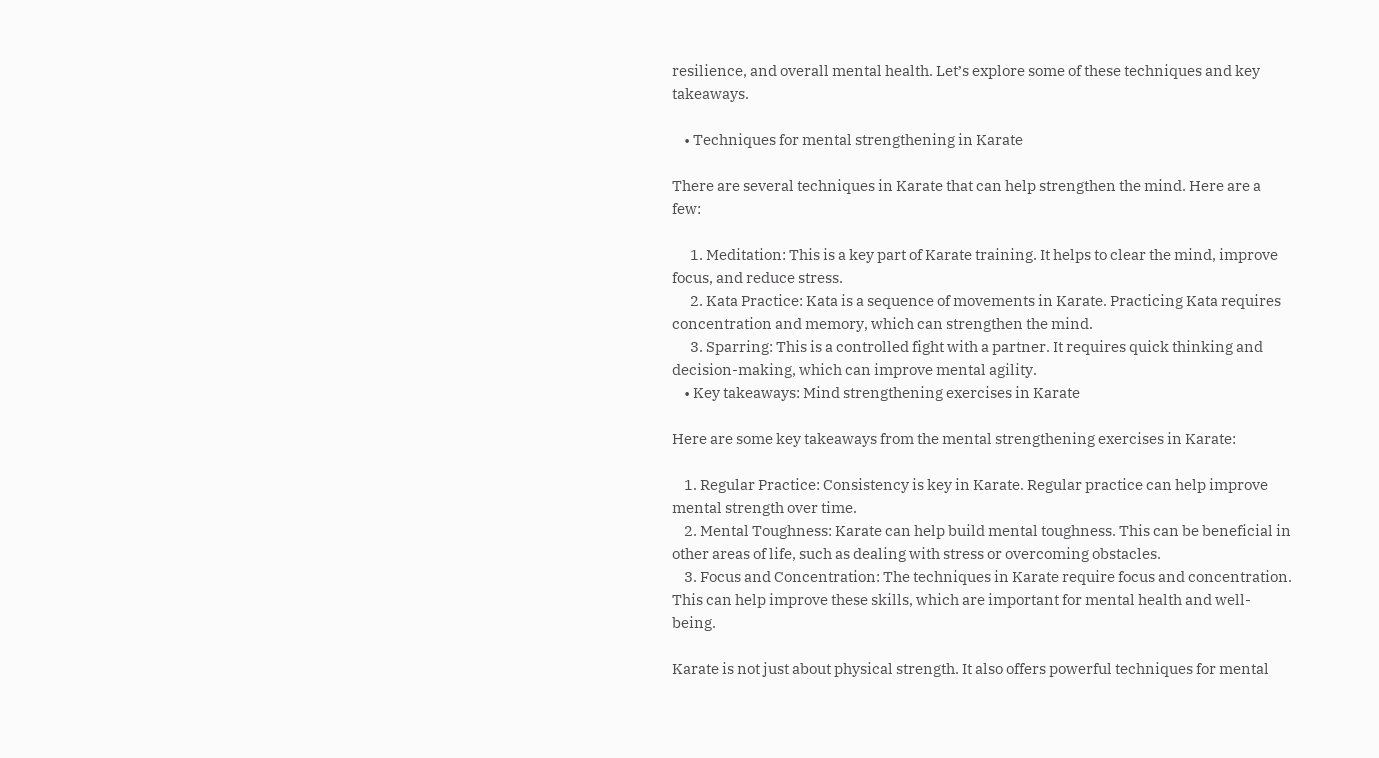resilience, and overall mental health. Let’s explore some of these techniques and key takeaways.

    • Techniques for mental strengthening in Karate

There are several techniques in Karate that can help strengthen the mind. Here are a few:

      1. Meditation: This is a key part of Karate training. It helps to clear the mind, improve focus, and reduce stress.
      2. Kata Practice: Kata is a sequence of movements in Karate. Practicing Kata requires concentration and memory, which can strengthen the mind.
      3. Sparring: This is a controlled fight with a partner. It requires quick thinking and decision-making, which can improve mental agility.
    • Key takeaways: Mind strengthening exercises in Karate

Here are some key takeaways from the mental strengthening exercises in Karate:

    1. Regular Practice: Consistency is key in Karate. Regular practice can help improve mental strength over time.
    2. Mental Toughness: Karate can help build mental toughness. This can be beneficial in other areas of life, such as dealing with stress or overcoming obstacles.
    3. Focus and Concentration: The techniques in Karate require focus and concentration. This can help improve these skills, which are important for mental health and well-being.

Karate is not just about physical strength. It also offers powerful techniques for mental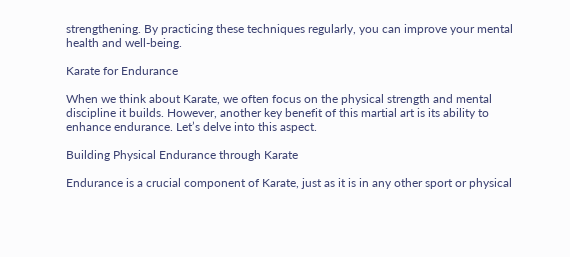strengthening. By practicing these techniques regularly, you can improve your mental health and well-being.

Karate for Endurance

When we think about Karate, we often focus on the physical strength and mental discipline it builds. However, another key benefit of this martial art is its ability to enhance endurance. Let’s delve into this aspect.

Building Physical Endurance through Karate

Endurance is a crucial component of Karate, just as it is in any other sport or physical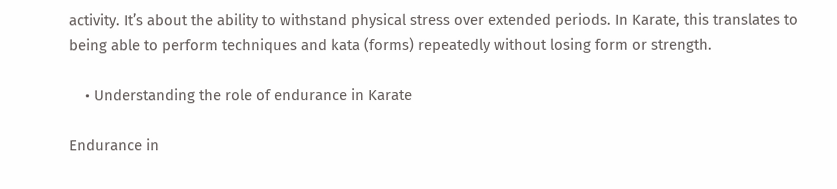activity. It’s about the ability to withstand physical stress over extended periods. In Karate, this translates to being able to perform techniques and kata (forms) repeatedly without losing form or strength.

    • Understanding the role of endurance in Karate

Endurance in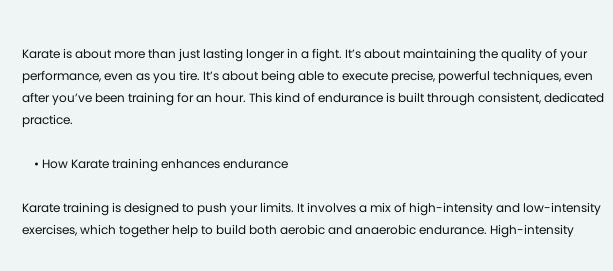Karate is about more than just lasting longer in a fight. It’s about maintaining the quality of your performance, even as you tire. It’s about being able to execute precise, powerful techniques, even after you’ve been training for an hour. This kind of endurance is built through consistent, dedicated practice.

    • How Karate training enhances endurance

Karate training is designed to push your limits. It involves a mix of high-intensity and low-intensity exercises, which together help to build both aerobic and anaerobic endurance. High-intensity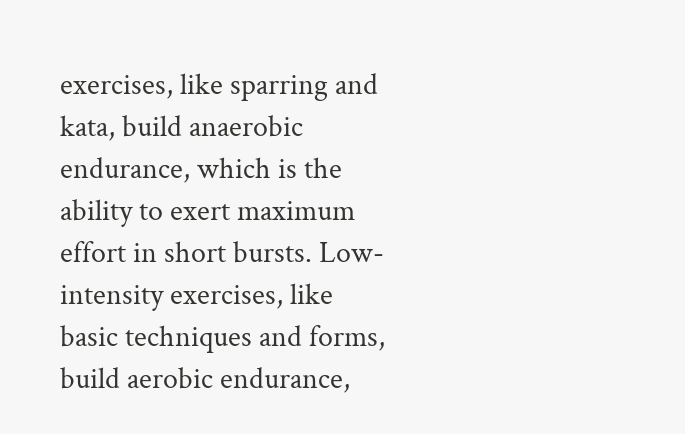exercises, like sparring and kata, build anaerobic endurance, which is the ability to exert maximum effort in short bursts. Low-intensity exercises, like basic techniques and forms, build aerobic endurance,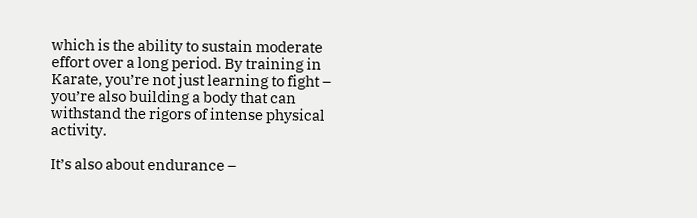which is the ability to sustain moderate effort over a long period. By training in Karate, you’re not just learning to fight – you’re also building a body that can withstand the rigors of intense physical activity.

It’s also about endurance –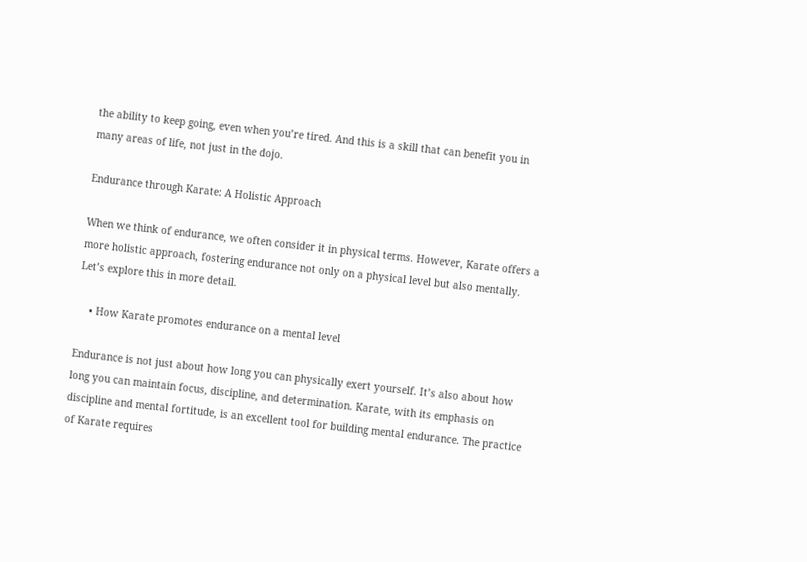the ability to keep going, even when you’re tired. And this is a skill that can benefit you in many areas of life, not just in the dojo.

Endurance through Karate: A Holistic Approach

When we think of endurance, we often consider it in physical terms. However, Karate offers a more holistic approach, fostering endurance not only on a physical level but also mentally. Let’s explore this in more detail.

    • How Karate promotes endurance on a mental level

Endurance is not just about how long you can physically exert yourself. It’s also about how long you can maintain focus, discipline, and determination. Karate, with its emphasis on discipline and mental fortitude, is an excellent tool for building mental endurance. The practice of Karate requires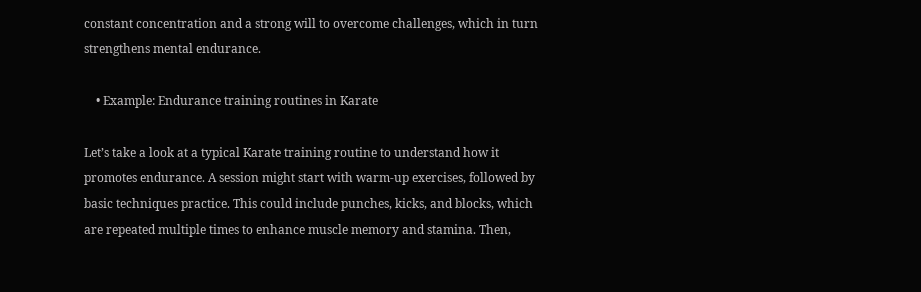constant concentration and a strong will to overcome challenges, which in turn strengthens mental endurance.

    • Example: Endurance training routines in Karate

Let’s take a look at a typical Karate training routine to understand how it promotes endurance. A session might start with warm-up exercises, followed by basic techniques practice. This could include punches, kicks, and blocks, which are repeated multiple times to enhance muscle memory and stamina. Then,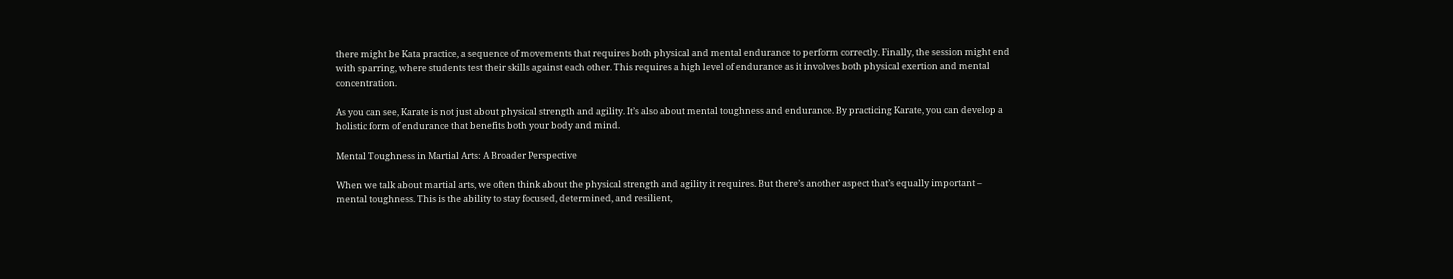there might be Kata practice, a sequence of movements that requires both physical and mental endurance to perform correctly. Finally, the session might end with sparring, where students test their skills against each other. This requires a high level of endurance as it involves both physical exertion and mental concentration.

As you can see, Karate is not just about physical strength and agility. It’s also about mental toughness and endurance. By practicing Karate, you can develop a holistic form of endurance that benefits both your body and mind.

Mental Toughness in Martial Arts: A Broader Perspective

When we talk about martial arts, we often think about the physical strength and agility it requires. But there’s another aspect that’s equally important – mental toughness. This is the ability to stay focused, determined, and resilient,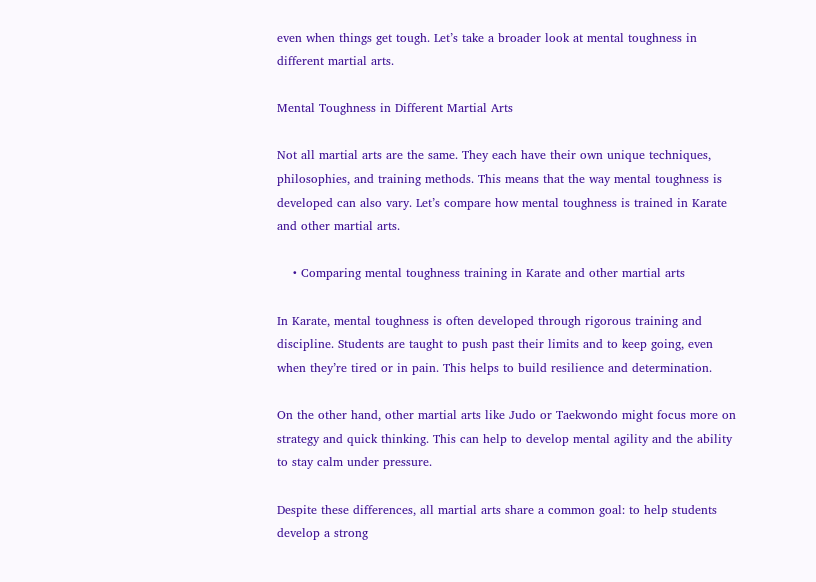even when things get tough. Let’s take a broader look at mental toughness in different martial arts.

Mental Toughness in Different Martial Arts

Not all martial arts are the same. They each have their own unique techniques, philosophies, and training methods. This means that the way mental toughness is developed can also vary. Let’s compare how mental toughness is trained in Karate and other martial arts.

    • Comparing mental toughness training in Karate and other martial arts

In Karate, mental toughness is often developed through rigorous training and discipline. Students are taught to push past their limits and to keep going, even when they’re tired or in pain. This helps to build resilience and determination.

On the other hand, other martial arts like Judo or Taekwondo might focus more on strategy and quick thinking. This can help to develop mental agility and the ability to stay calm under pressure.

Despite these differences, all martial arts share a common goal: to help students develop a strong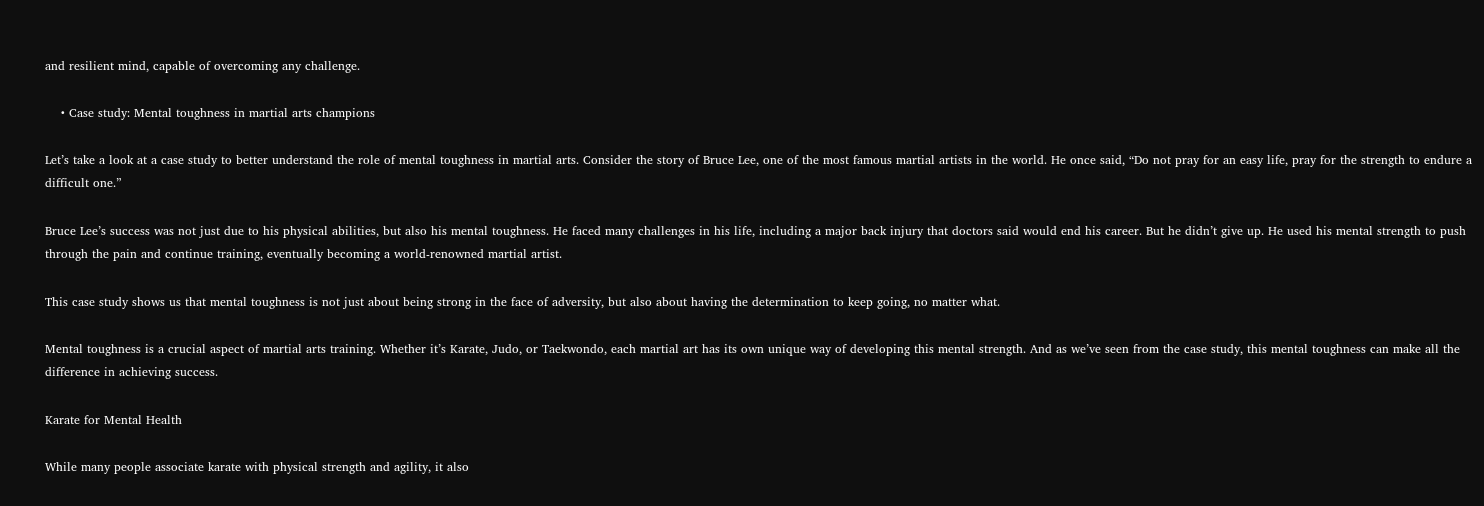and resilient mind, capable of overcoming any challenge.

    • Case study: Mental toughness in martial arts champions

Let’s take a look at a case study to better understand the role of mental toughness in martial arts. Consider the story of Bruce Lee, one of the most famous martial artists in the world. He once said, “Do not pray for an easy life, pray for the strength to endure a difficult one.”

Bruce Lee’s success was not just due to his physical abilities, but also his mental toughness. He faced many challenges in his life, including a major back injury that doctors said would end his career. But he didn’t give up. He used his mental strength to push through the pain and continue training, eventually becoming a world-renowned martial artist.

This case study shows us that mental toughness is not just about being strong in the face of adversity, but also about having the determination to keep going, no matter what.

Mental toughness is a crucial aspect of martial arts training. Whether it’s Karate, Judo, or Taekwondo, each martial art has its own unique way of developing this mental strength. And as we’ve seen from the case study, this mental toughness can make all the difference in achieving success.

Karate for Mental Health

While many people associate karate with physical strength and agility, it also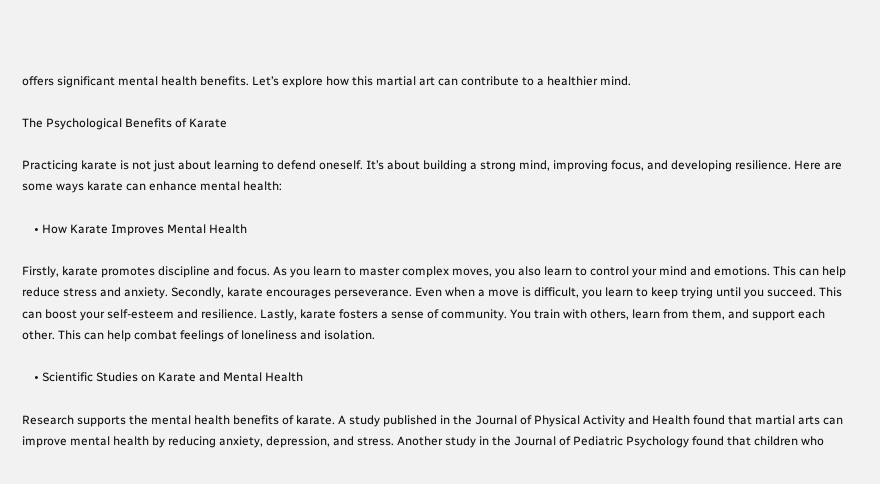offers significant mental health benefits. Let’s explore how this martial art can contribute to a healthier mind.

The Psychological Benefits of Karate

Practicing karate is not just about learning to defend oneself. It’s about building a strong mind, improving focus, and developing resilience. Here are some ways karate can enhance mental health:

    • How Karate Improves Mental Health

Firstly, karate promotes discipline and focus. As you learn to master complex moves, you also learn to control your mind and emotions. This can help reduce stress and anxiety. Secondly, karate encourages perseverance. Even when a move is difficult, you learn to keep trying until you succeed. This can boost your self-esteem and resilience. Lastly, karate fosters a sense of community. You train with others, learn from them, and support each other. This can help combat feelings of loneliness and isolation.

    • Scientific Studies on Karate and Mental Health

Research supports the mental health benefits of karate. A study published in the Journal of Physical Activity and Health found that martial arts can improve mental health by reducing anxiety, depression, and stress. Another study in the Journal of Pediatric Psychology found that children who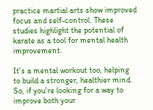practice martial arts show improved focus and self-control. These studies highlight the potential of karate as a tool for mental health improvement.

It’s a mental workout too, helping to build a stronger, healthier mind. So, if you’re looking for a way to improve both your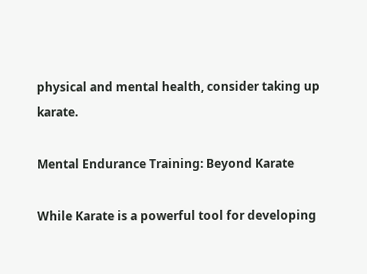physical and mental health, consider taking up karate.

Mental Endurance Training: Beyond Karate

While Karate is a powerful tool for developing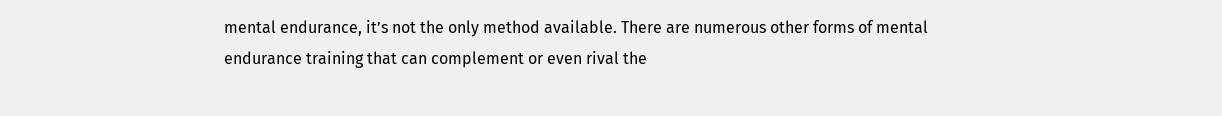mental endurance, it’s not the only method available. There are numerous other forms of mental endurance training that can complement or even rival the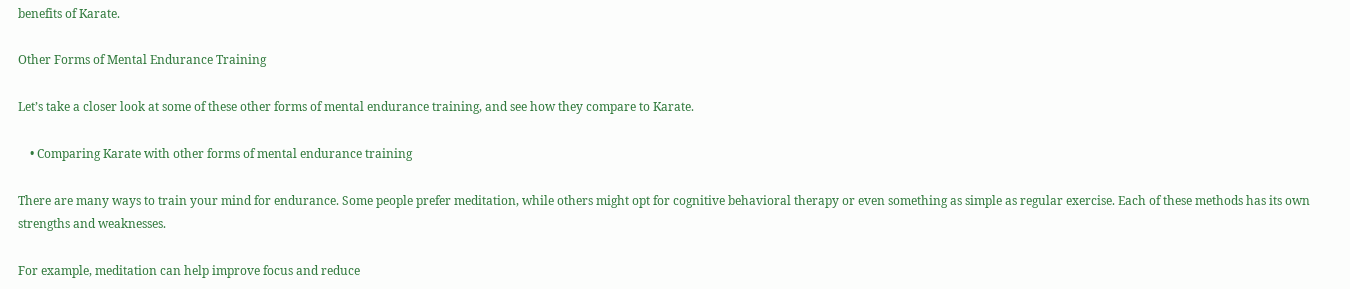benefits of Karate.

Other Forms of Mental Endurance Training

Let’s take a closer look at some of these other forms of mental endurance training, and see how they compare to Karate.

    • Comparing Karate with other forms of mental endurance training

There are many ways to train your mind for endurance. Some people prefer meditation, while others might opt for cognitive behavioral therapy or even something as simple as regular exercise. Each of these methods has its own strengths and weaknesses.

For example, meditation can help improve focus and reduce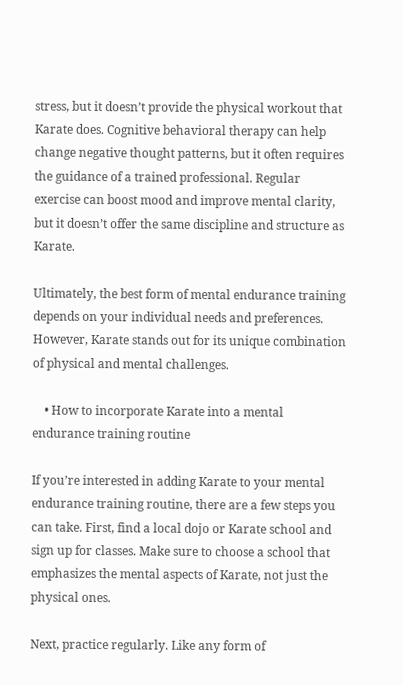stress, but it doesn’t provide the physical workout that Karate does. Cognitive behavioral therapy can help change negative thought patterns, but it often requires the guidance of a trained professional. Regular exercise can boost mood and improve mental clarity, but it doesn’t offer the same discipline and structure as Karate.

Ultimately, the best form of mental endurance training depends on your individual needs and preferences. However, Karate stands out for its unique combination of physical and mental challenges.

    • How to incorporate Karate into a mental endurance training routine

If you’re interested in adding Karate to your mental endurance training routine, there are a few steps you can take. First, find a local dojo or Karate school and sign up for classes. Make sure to choose a school that emphasizes the mental aspects of Karate, not just the physical ones.

Next, practice regularly. Like any form of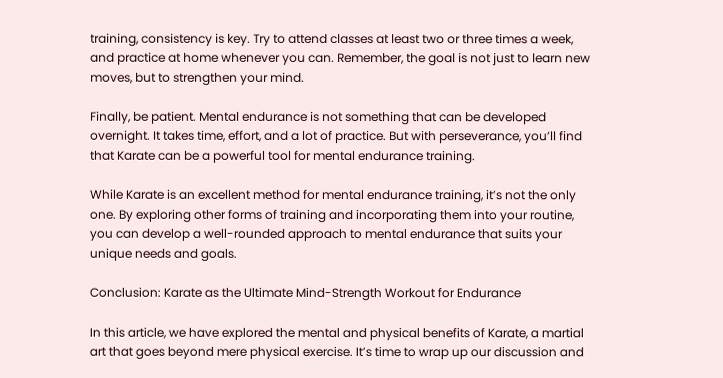training, consistency is key. Try to attend classes at least two or three times a week, and practice at home whenever you can. Remember, the goal is not just to learn new moves, but to strengthen your mind.

Finally, be patient. Mental endurance is not something that can be developed overnight. It takes time, effort, and a lot of practice. But with perseverance, you’ll find that Karate can be a powerful tool for mental endurance training.

While Karate is an excellent method for mental endurance training, it’s not the only one. By exploring other forms of training and incorporating them into your routine, you can develop a well-rounded approach to mental endurance that suits your unique needs and goals.

Conclusion: Karate as the Ultimate Mind-Strength Workout for Endurance

In this article, we have explored the mental and physical benefits of Karate, a martial art that goes beyond mere physical exercise. It’s time to wrap up our discussion and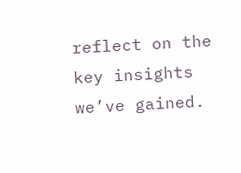reflect on the key insights we’ve gained.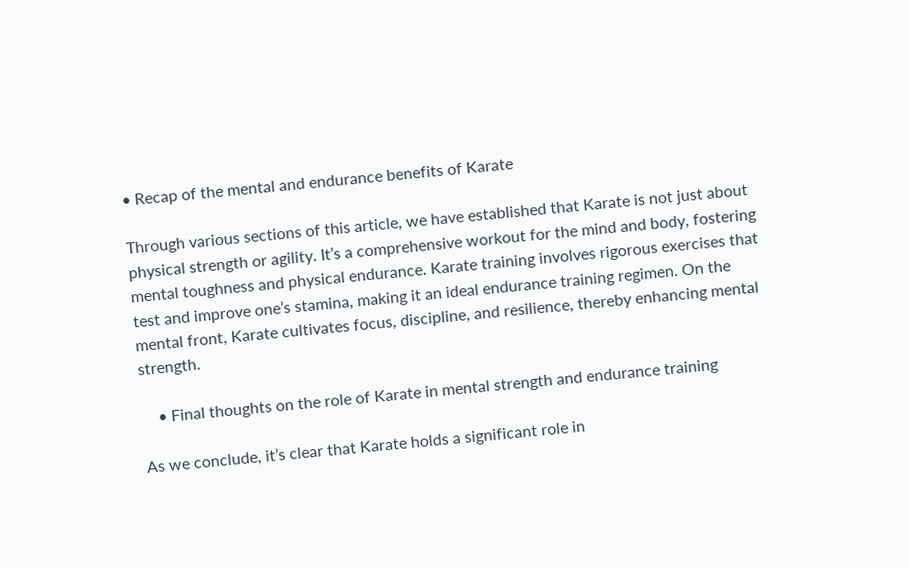• Recap of the mental and endurance benefits of Karate

Through various sections of this article, we have established that Karate is not just about physical strength or agility. It’s a comprehensive workout for the mind and body, fostering mental toughness and physical endurance. Karate training involves rigorous exercises that test and improve one’s stamina, making it an ideal endurance training regimen. On the mental front, Karate cultivates focus, discipline, and resilience, thereby enhancing mental strength.

    • Final thoughts on the role of Karate in mental strength and endurance training

As we conclude, it’s clear that Karate holds a significant role in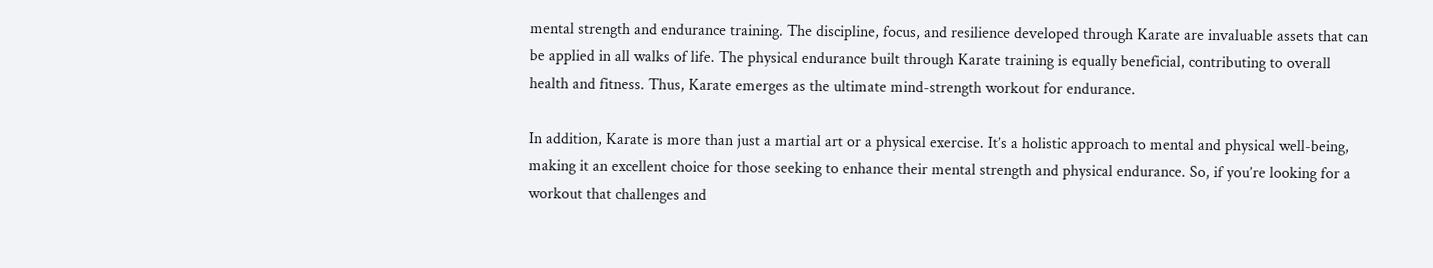mental strength and endurance training. The discipline, focus, and resilience developed through Karate are invaluable assets that can be applied in all walks of life. The physical endurance built through Karate training is equally beneficial, contributing to overall health and fitness. Thus, Karate emerges as the ultimate mind-strength workout for endurance.

In addition, Karate is more than just a martial art or a physical exercise. It’s a holistic approach to mental and physical well-being, making it an excellent choice for those seeking to enhance their mental strength and physical endurance. So, if you’re looking for a workout that challenges and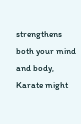strengthens both your mind and body, Karate might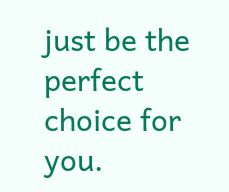just be the perfect choice for you.